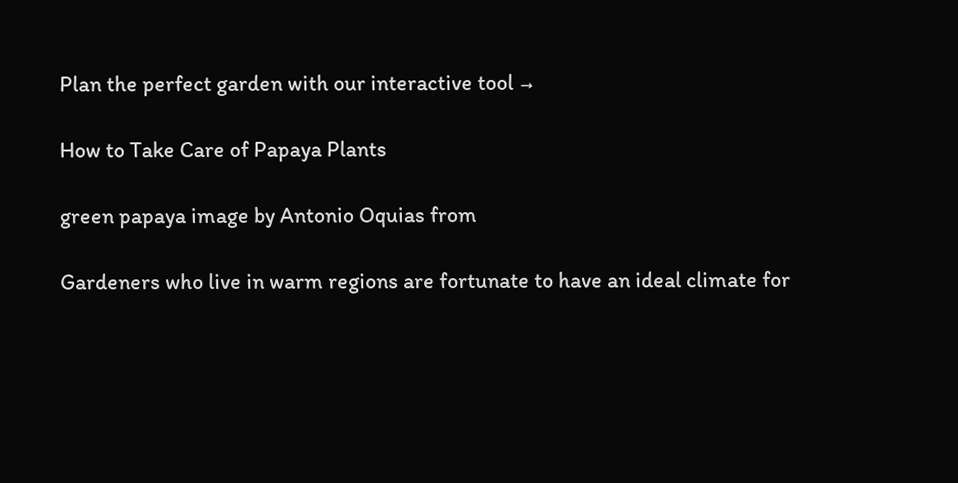Plan the perfect garden with our interactive tool →

How to Take Care of Papaya Plants

green papaya image by Antonio Oquias from

Gardeners who live in warm regions are fortunate to have an ideal climate for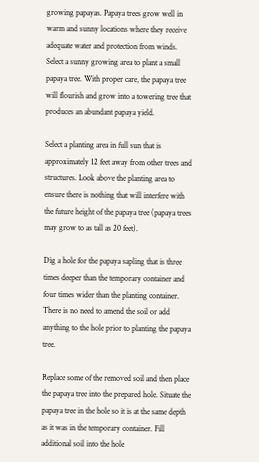growing papayas. Papaya trees grow well in warm and sunny locations where they receive adequate water and protection from winds. Select a sunny growing area to plant a small papaya tree. With proper care, the papaya tree will flourish and grow into a towering tree that produces an abundant papaya yield.

Select a planting area in full sun that is approximately 12 feet away from other trees and structures. Look above the planting area to ensure there is nothing that will interfere with the future height of the papaya tree (papaya trees may grow to as tall as 20 feet).

Dig a hole for the papaya sapling that is three times deeper than the temporary container and four times wider than the planting container. There is no need to amend the soil or add anything to the hole prior to planting the papaya tree.

Replace some of the removed soil and then place the papaya tree into the prepared hole. Situate the papaya tree in the hole so it is at the same depth as it was in the temporary container. Fill additional soil into the hole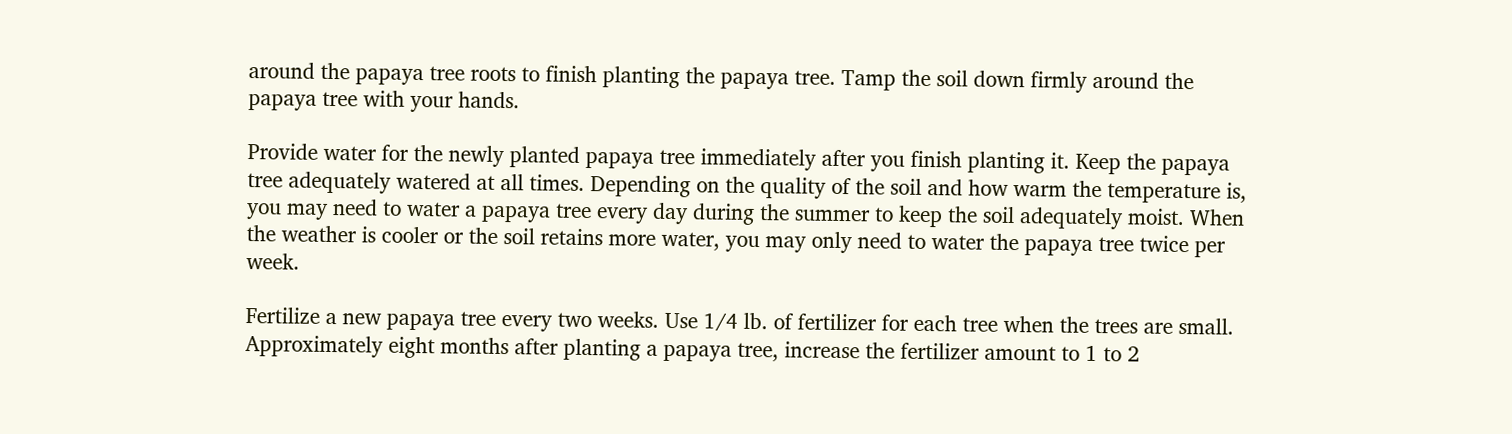around the papaya tree roots to finish planting the papaya tree. Tamp the soil down firmly around the papaya tree with your hands.

Provide water for the newly planted papaya tree immediately after you finish planting it. Keep the papaya tree adequately watered at all times. Depending on the quality of the soil and how warm the temperature is, you may need to water a papaya tree every day during the summer to keep the soil adequately moist. When the weather is cooler or the soil retains more water, you may only need to water the papaya tree twice per week.

Fertilize a new papaya tree every two weeks. Use 1/4 lb. of fertilizer for each tree when the trees are small. Approximately eight months after planting a papaya tree, increase the fertilizer amount to 1 to 2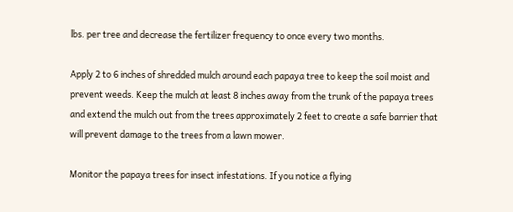lbs. per tree and decrease the fertilizer frequency to once every two months.

Apply 2 to 6 inches of shredded mulch around each papaya tree to keep the soil moist and prevent weeds. Keep the mulch at least 8 inches away from the trunk of the papaya trees and extend the mulch out from the trees approximately 2 feet to create a safe barrier that will prevent damage to the trees from a lawn mower.

Monitor the papaya trees for insect infestations. If you notice a flying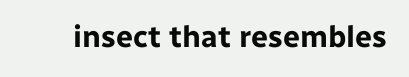insect that resembles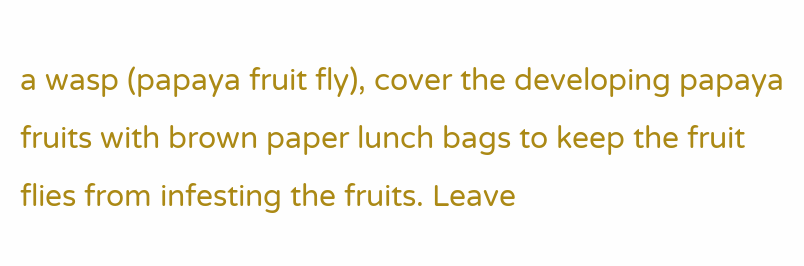a wasp (papaya fruit fly), cover the developing papaya fruits with brown paper lunch bags to keep the fruit flies from infesting the fruits. Leave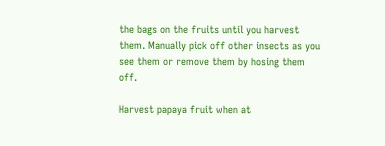the bags on the fruits until you harvest them. Manually pick off other insects as you see them or remove them by hosing them off.

Harvest papaya fruit when at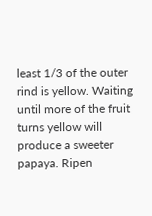least 1/3 of the outer rind is yellow. Waiting until more of the fruit turns yellow will produce a sweeter papaya. Ripen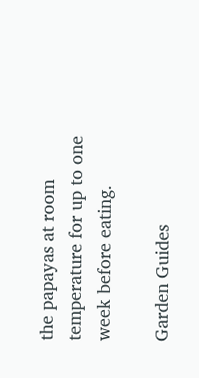the papayas at room temperature for up to one week before eating.

Garden Guides